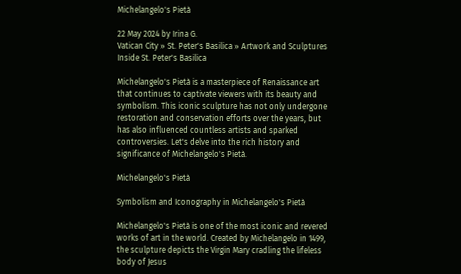Michelangelo's Pietà

22 May 2024 by Irina G.
Vatican City » St. Peter's Basilica » Artwork and Sculptures Inside St. Peter's Basilica

Michelangelo's Pietà is a masterpiece of Renaissance art that continues to captivate viewers with its beauty and symbolism. This iconic sculpture has not only undergone restoration and conservation efforts over the years, but has also influenced countless artists and sparked controversies. Let's delve into the rich history and significance of Michelangelo's Pietà.

Michelangelo's Pietà

Symbolism and Iconography in Michelangelo's Pietà

Michelangelo's Pietà is one of the most iconic and revered works of art in the world. Created by Michelangelo in 1499, the sculpture depicts the Virgin Mary cradling the lifeless body of Jesus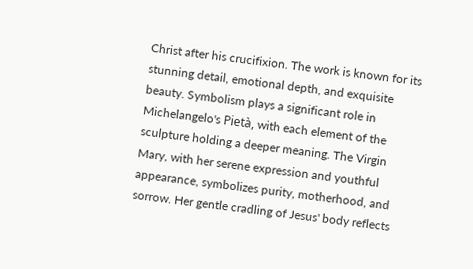Christ after his crucifixion. The work is known for its stunning detail, emotional depth, and exquisite beauty. Symbolism plays a significant role in Michelangelo's Pietà, with each element of the sculpture holding a deeper meaning. The Virgin Mary, with her serene expression and youthful appearance, symbolizes purity, motherhood, and sorrow. Her gentle cradling of Jesus' body reflects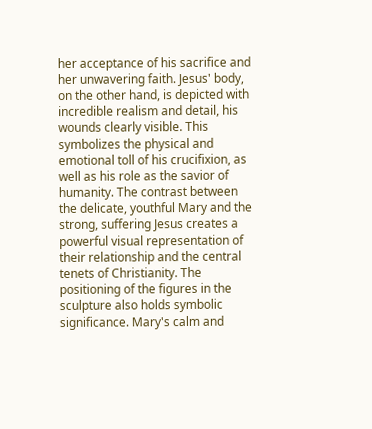her acceptance of his sacrifice and her unwavering faith. Jesus' body, on the other hand, is depicted with incredible realism and detail, his wounds clearly visible. This symbolizes the physical and emotional toll of his crucifixion, as well as his role as the savior of humanity. The contrast between the delicate, youthful Mary and the strong, suffering Jesus creates a powerful visual representation of their relationship and the central tenets of Christianity. The positioning of the figures in the sculpture also holds symbolic significance. Mary's calm and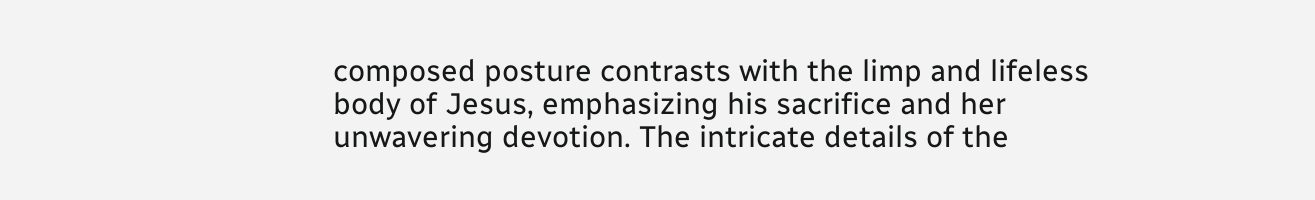composed posture contrasts with the limp and lifeless body of Jesus, emphasizing his sacrifice and her unwavering devotion. The intricate details of the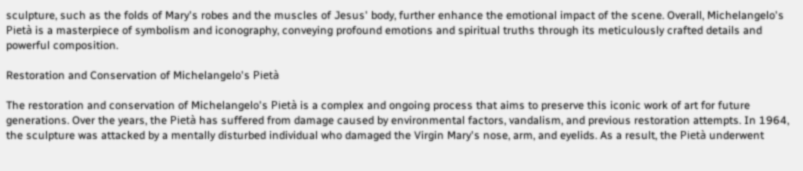sculpture, such as the folds of Mary's robes and the muscles of Jesus' body, further enhance the emotional impact of the scene. Overall, Michelangelo's Pietà is a masterpiece of symbolism and iconography, conveying profound emotions and spiritual truths through its meticulously crafted details and powerful composition.

Restoration and Conservation of Michelangelo's Pietà

The restoration and conservation of Michelangelo's Pietà is a complex and ongoing process that aims to preserve this iconic work of art for future generations. Over the years, the Pietà has suffered from damage caused by environmental factors, vandalism, and previous restoration attempts. In 1964, the sculpture was attacked by a mentally disturbed individual who damaged the Virgin Mary's nose, arm, and eyelids. As a result, the Pietà underwent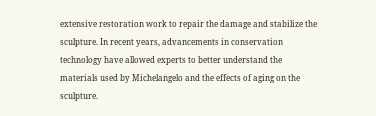extensive restoration work to repair the damage and stabilize the sculpture. In recent years, advancements in conservation technology have allowed experts to better understand the materials used by Michelangelo and the effects of aging on the sculpture.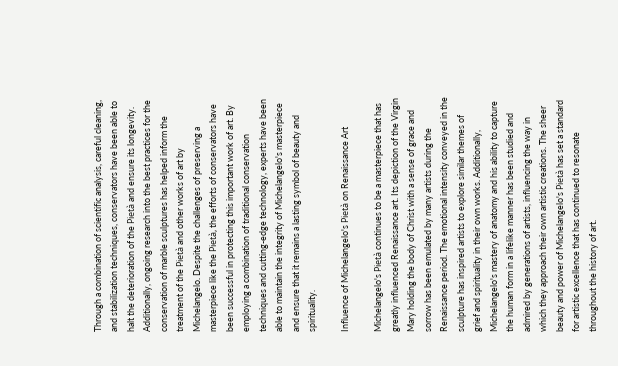Through a combination of scientific analysis, careful cleaning, and stabilization techniques, conservators have been able to halt the deterioration of the Pietà and ensure its longevity. Additionally, ongoing research into the best practices for the conservation of marble sculptures has helped inform the treatment of the Pietà and other works of art by Michelangelo. Despite the challenges of preserving a masterpiece like the Pietà, the efforts of conservators have been successful in protecting this important work of art. By employing a combination of traditional conservation techniques and cutting-edge technology, experts have been able to maintain the integrity of Michelangelo's masterpiece and ensure that it remains a lasting symbol of beauty and spirituality.

Influence of Michelangelo's Pietà on Renaissance Art

Michelangelo's Pietà continues to be a masterpiece that has greatly influenced Renaissance art. Its depiction of the Virgin Mary holding the body of Christ with a sense of grace and sorrow has been emulated by many artists during the Renaissance period. The emotional intensity conveyed in the sculpture has inspired artists to explore similar themes of grief and spirituality in their own works. Additionally, Michelangelo's mastery of anatomy and his ability to capture the human form in a lifelike manner has been studied and admired by generations of artists, influencing the way in which they approach their own artistic creations. The sheer beauty and power of Michelangelo's Pietà has set a standard for artistic excellence that has continued to resonate throughout the history of art.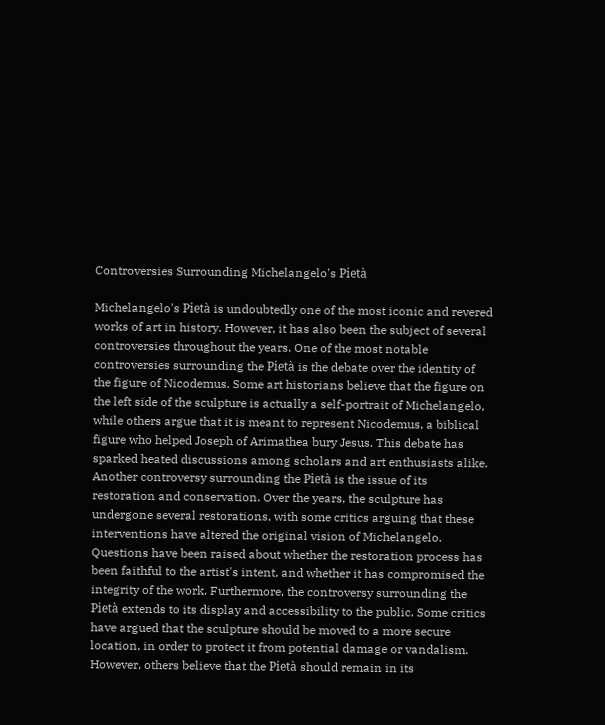Controversies Surrounding Michelangelo's Pietà

Michelangelo's Pietà is undoubtedly one of the most iconic and revered works of art in history. However, it has also been the subject of several controversies throughout the years. One of the most notable controversies surrounding the Pietà is the debate over the identity of the figure of Nicodemus. Some art historians believe that the figure on the left side of the sculpture is actually a self-portrait of Michelangelo, while others argue that it is meant to represent Nicodemus, a biblical figure who helped Joseph of Arimathea bury Jesus. This debate has sparked heated discussions among scholars and art enthusiasts alike. Another controversy surrounding the Pietà is the issue of its restoration and conservation. Over the years, the sculpture has undergone several restorations, with some critics arguing that these interventions have altered the original vision of Michelangelo. Questions have been raised about whether the restoration process has been faithful to the artist's intent, and whether it has compromised the integrity of the work. Furthermore, the controversy surrounding the Pietà extends to its display and accessibility to the public. Some critics have argued that the sculpture should be moved to a more secure location, in order to protect it from potential damage or vandalism. However, others believe that the Pietà should remain in its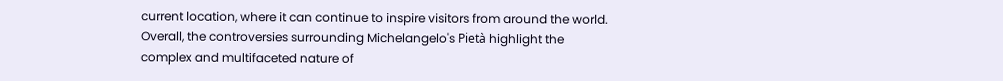current location, where it can continue to inspire visitors from around the world. Overall, the controversies surrounding Michelangelo's Pietà highlight the complex and multifaceted nature of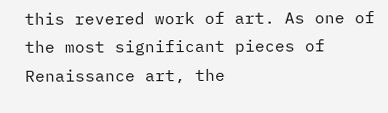this revered work of art. As one of the most significant pieces of Renaissance art, the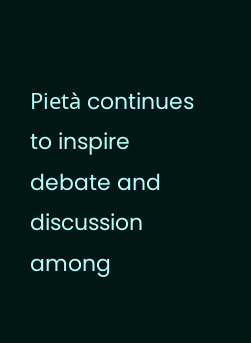Pietà continues to inspire debate and discussion among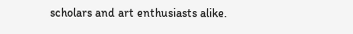scholars and art enthusiasts alike.